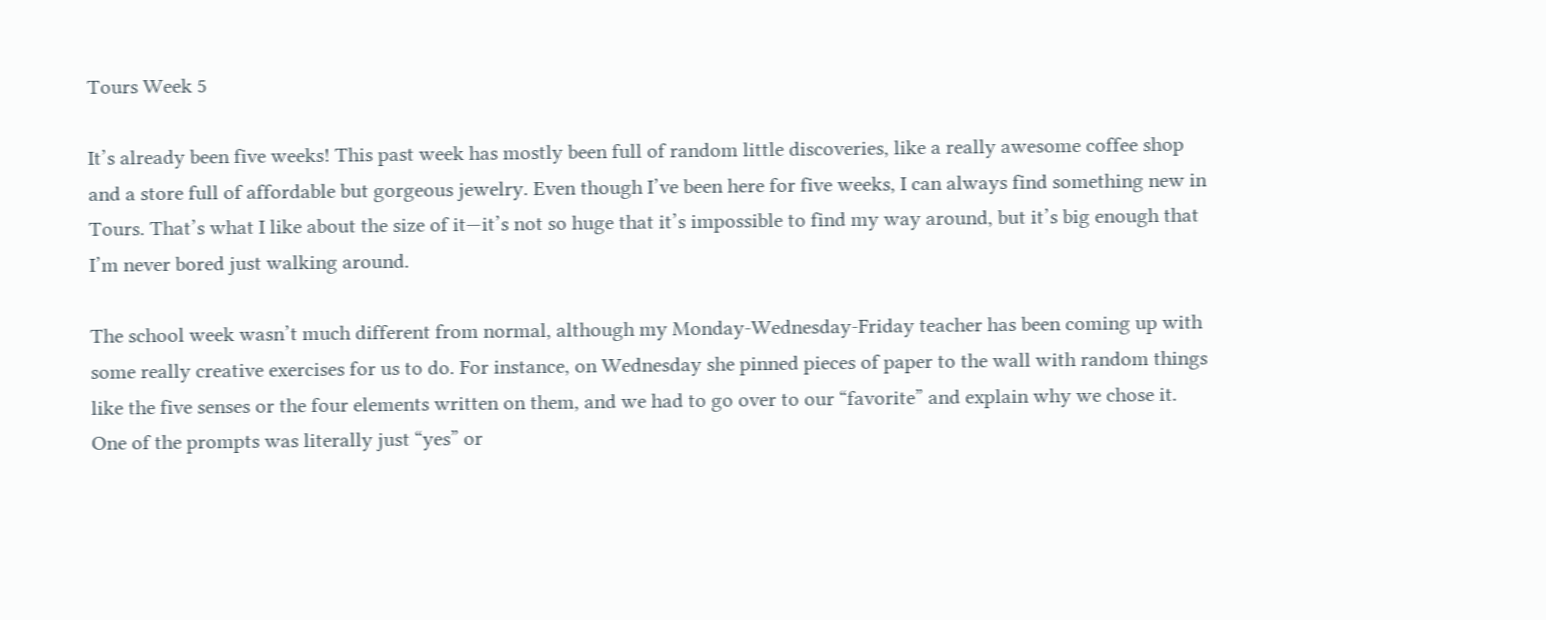Tours Week 5

It’s already been five weeks! This past week has mostly been full of random little discoveries, like a really awesome coffee shop and a store full of affordable but gorgeous jewelry. Even though I’ve been here for five weeks, I can always find something new in Tours. That’s what I like about the size of it—it’s not so huge that it’s impossible to find my way around, but it’s big enough that I’m never bored just walking around.

The school week wasn’t much different from normal, although my Monday-Wednesday-Friday teacher has been coming up with some really creative exercises for us to do. For instance, on Wednesday she pinned pieces of paper to the wall with random things like the five senses or the four elements written on them, and we had to go over to our “favorite” and explain why we chose it. One of the prompts was literally just “yes” or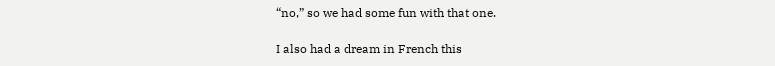“no,” so we had some fun with that one.

I also had a dream in French this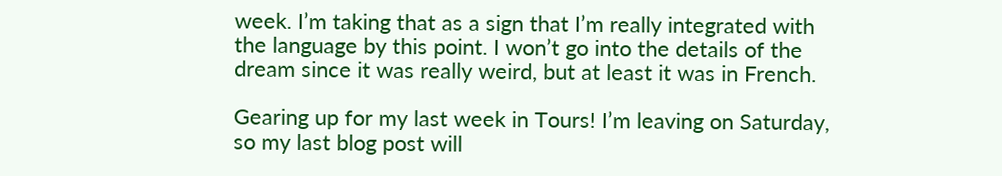week. I’m taking that as a sign that I’m really integrated with the language by this point. I won’t go into the details of the dream since it was really weird, but at least it was in French.

Gearing up for my last week in Tours! I’m leaving on Saturday, so my last blog post will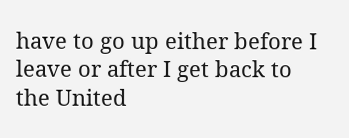have to go up either before I leave or after I get back to the United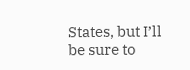States, but I’ll be sure to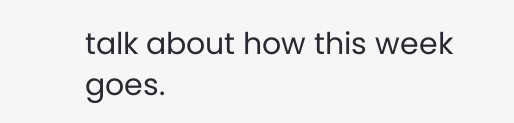talk about how this week goes.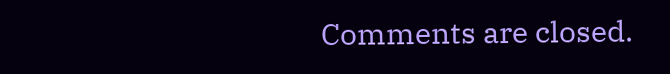Comments are closed.